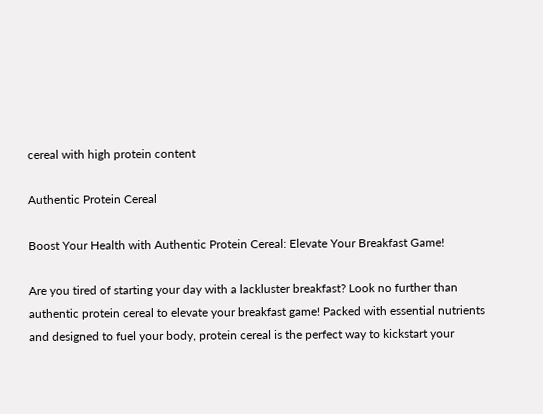cereal with high protein content

Authentic Protein Cereal

Boost Your Health with Authentic Protein Cereal: Elevate Your Breakfast Game!

Are you tired of starting your day with a lackluster breakfast? Look no further than authentic protein cereal to elevate your breakfast game! Packed with essential nutrients and designed to fuel your body, protein cereal is the perfect way to kickstart your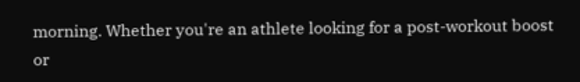morning. Whether you're an athlete looking for a post-workout boost or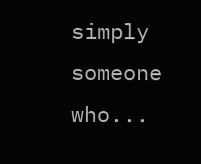simply someone who...